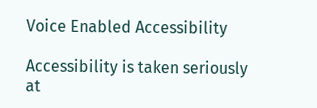Voice Enabled Accessibility

Accessibility is taken seriously at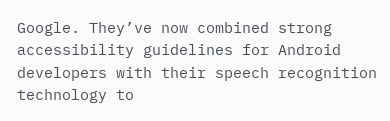Google. They’ve now combined strong accessibility guidelines for Android developers with their speech recognition technology to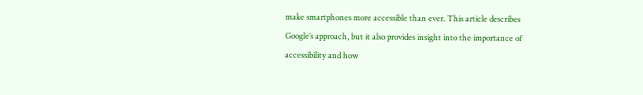make smartphones more accessible than ever. This article describes Google’s approach, but it also provides insight into the importance of accessibility and how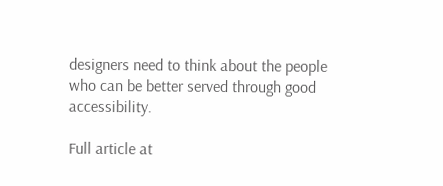designers need to think about the people who can be better served through good accessibility.

Full article at